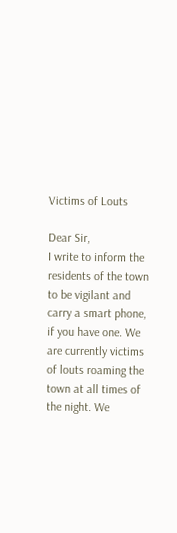Victims of Louts

Dear Sir,
I write to inform the residents of the town to be vigilant and carry a smart phone, if you have one. We are currently victims of louts roaming the town at all times of the night. We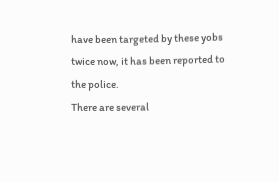have been targeted by these yobs twice now, it has been reported to the police.
There are several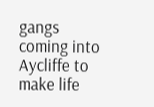gangs coming into Aycliffe to make life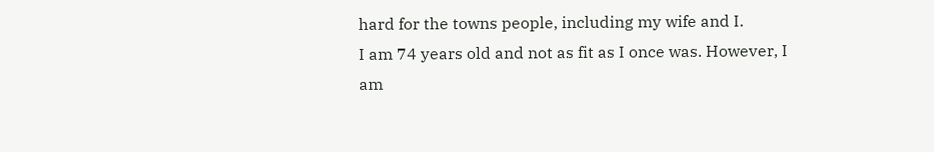hard for the towns people, including my wife and I.
I am 74 years old and not as fit as I once was. However, I am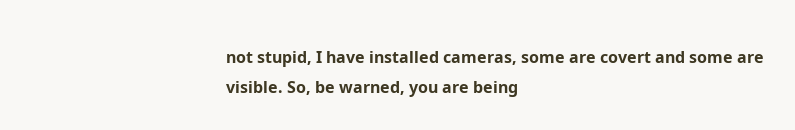not stupid, I have installed cameras, some are covert and some are visible. So, be warned, you are being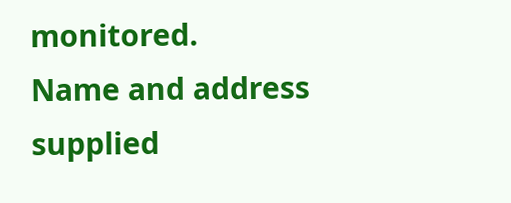monitored.
Name and address supplied